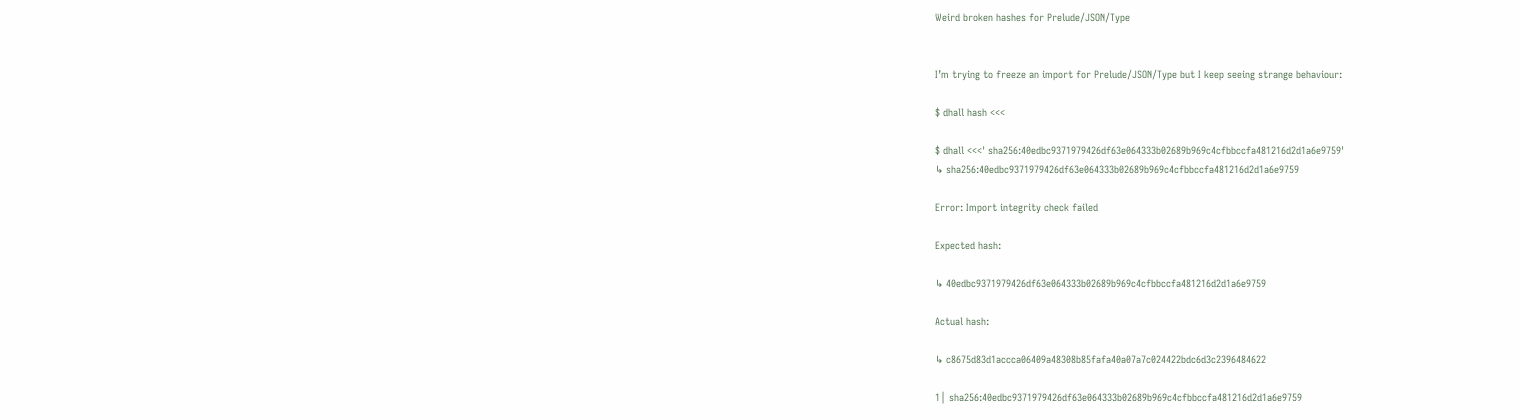Weird broken hashes for Prelude/JSON/Type


I’m trying to freeze an import for Prelude/JSON/Type but I keep seeing strange behaviour:

$ dhall hash <<<

$ dhall <<<' sha256:40edbc9371979426df63e064333b02689b969c4cfbbccfa481216d2d1a6e9759'
↳ sha256:40edbc9371979426df63e064333b02689b969c4cfbbccfa481216d2d1a6e9759

Error: Import integrity check failed

Expected hash:

↳ 40edbc9371979426df63e064333b02689b969c4cfbbccfa481216d2d1a6e9759

Actual hash:

↳ c8675d83d1accca06409a48308b85fafa40a07a7c024422bdc6d3c2396484622

1│ sha256:40edbc9371979426df63e064333b02689b969c4cfbbccfa481216d2d1a6e9759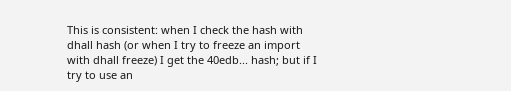This is consistent: when I check the hash with dhall hash (or when I try to freeze an import with dhall freeze) I get the 40edb... hash; but if I try to use an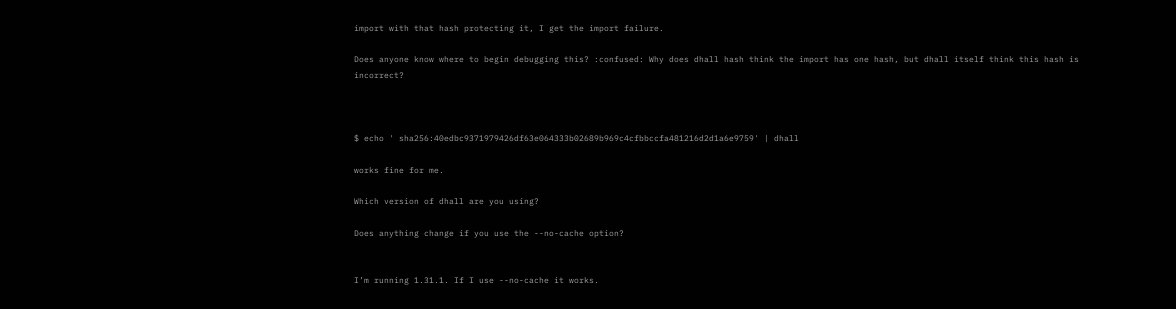import with that hash protecting it, I get the import failure.

Does anyone know where to begin debugging this? :confused: Why does dhall hash think the import has one hash, but dhall itself think this hash is incorrect?



$ echo ' sha256:40edbc9371979426df63e064333b02689b969c4cfbbccfa481216d2d1a6e9759' | dhall

works fine for me.

Which version of dhall are you using?

Does anything change if you use the --no-cache option?


I’m running 1.31.1. If I use --no-cache it works.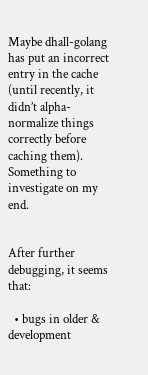Maybe dhall-golang has put an incorrect entry in the cache (until recently, it didn’t alpha-normalize things correctly before caching them). Something to investigate on my end.


After further debugging, it seems that:

  • bugs in older & development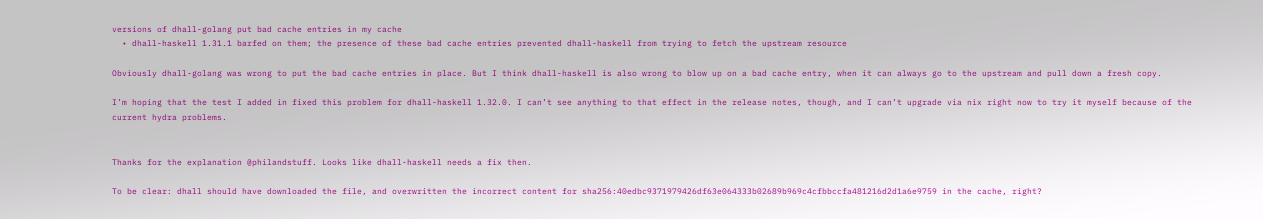versions of dhall-golang put bad cache entries in my cache
  • dhall-haskell 1.31.1 barfed on them; the presence of these bad cache entries prevented dhall-haskell from trying to fetch the upstream resource

Obviously dhall-golang was wrong to put the bad cache entries in place. But I think dhall-haskell is also wrong to blow up on a bad cache entry, when it can always go to the upstream and pull down a fresh copy.

I’m hoping that the test I added in fixed this problem for dhall-haskell 1.32.0. I can’t see anything to that effect in the release notes, though, and I can’t upgrade via nix right now to try it myself because of the current hydra problems.


Thanks for the explanation @philandstuff. Looks like dhall-haskell needs a fix then.

To be clear: dhall should have downloaded the file, and overwritten the incorrect content for sha256:40edbc9371979426df63e064333b02689b969c4cfbbccfa481216d2d1a6e9759 in the cache, right?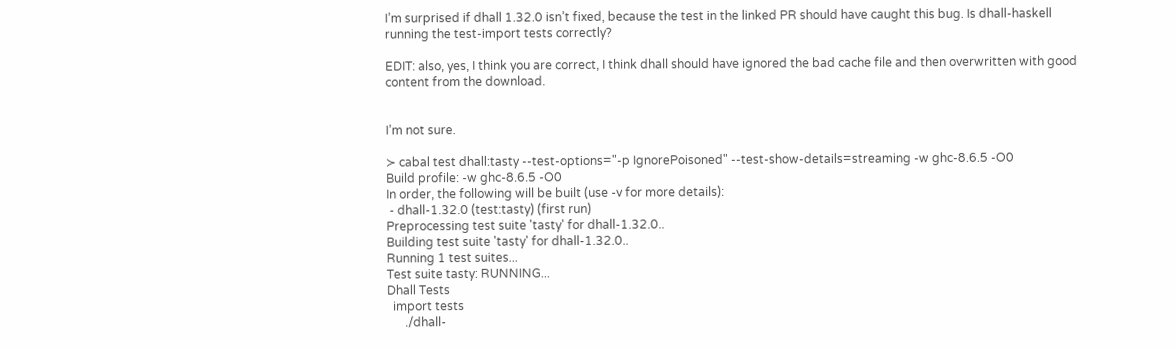I’m surprised if dhall 1.32.0 isn’t fixed, because the test in the linked PR should have caught this bug. Is dhall-haskell running the test-import tests correctly?

EDIT: also, yes, I think you are correct, I think dhall should have ignored the bad cache file and then overwritten with good content from the download.


I’m not sure.

≻ cabal test dhall:tasty --test-options="-p IgnorePoisoned" --test-show-details=streaming -w ghc-8.6.5 -O0
Build profile: -w ghc-8.6.5 -O0
In order, the following will be built (use -v for more details):
 - dhall-1.32.0 (test:tasty) (first run)
Preprocessing test suite 'tasty' for dhall-1.32.0..
Building test suite 'tasty' for dhall-1.32.0..
Running 1 test suites...
Test suite tasty: RUNNING...
Dhall Tests
  import tests
      ./dhall-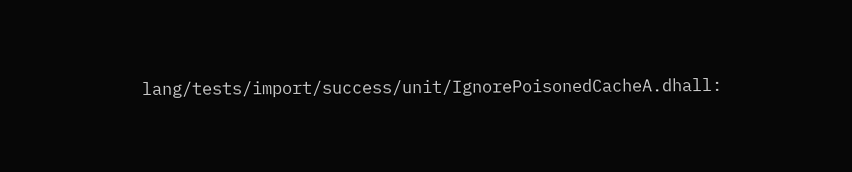lang/tests/import/success/unit/IgnorePoisonedCacheA.dhall: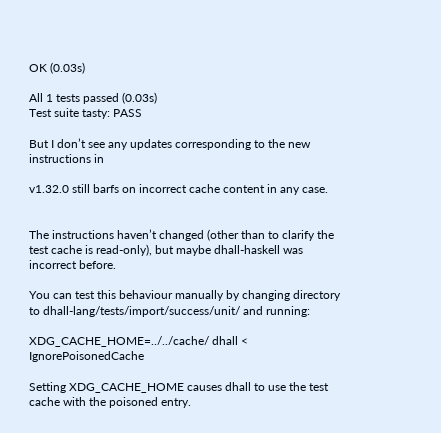OK (0.03s)

All 1 tests passed (0.03s)
Test suite tasty: PASS

But I don’t see any updates corresponding to the new instructions in

v1.32.0 still barfs on incorrect cache content in any case.


The instructions haven’t changed (other than to clarify the test cache is read-only), but maybe dhall-haskell was incorrect before.

You can test this behaviour manually by changing directory to dhall-lang/tests/import/success/unit/ and running:

XDG_CACHE_HOME=../../cache/ dhall < IgnorePoisonedCache

Setting XDG_CACHE_HOME causes dhall to use the test cache with the poisoned entry.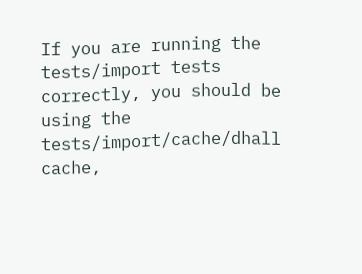If you are running the tests/import tests correctly, you should be using the tests/import/cache/dhall cache,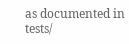as documented in tests/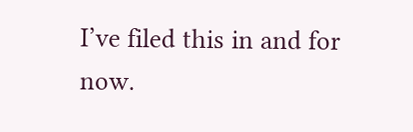I’ve filed this in and for now.